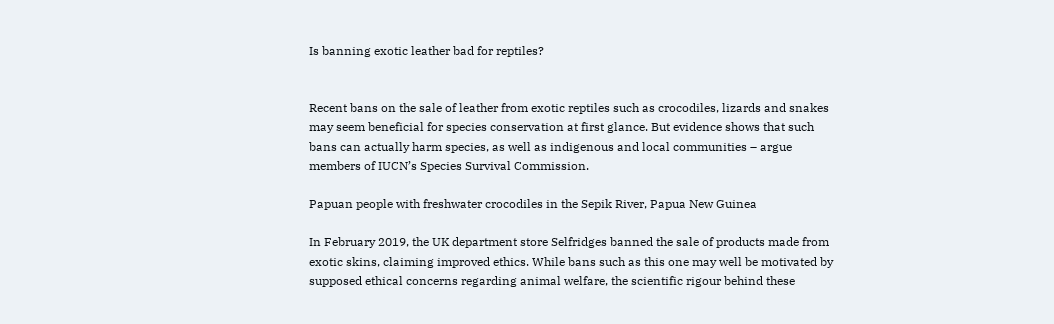Is banning exotic leather bad for reptiles?


Recent bans on the sale of leather from exotic reptiles such as crocodiles, lizards and snakes may seem beneficial for species conservation at first glance. But evidence shows that such bans can actually harm species, as well as indigenous and local communities – argue members of IUCN’s Species Survival Commission.

Papuan people with freshwater crocodiles in the Sepik River, Papua New Guinea

In February 2019, the UK department store Selfridges banned the sale of products made from exotic skins, claiming improved ethics. While bans such as this one may well be motivated by supposed ethical concerns regarding animal welfare, the scientific rigour behind these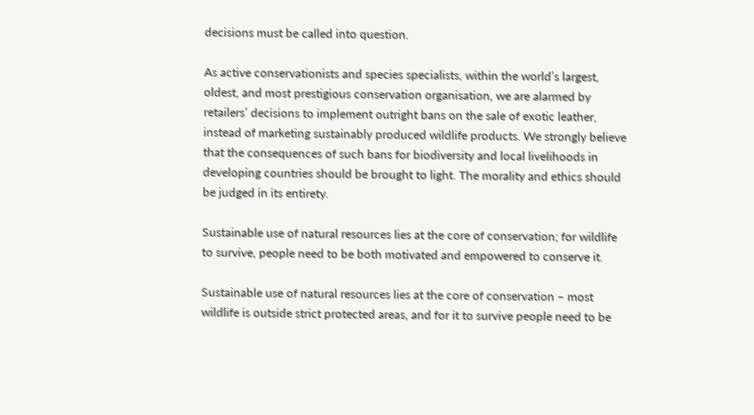decisions must be called into question.

As active conservationists and species specialists, within the world’s largest, oldest, and most prestigious conservation organisation, we are alarmed by retailers’ decisions to implement outright bans on the sale of exotic leather, instead of marketing sustainably produced wildlife products. We strongly believe that the consequences of such bans for biodiversity and local livelihoods in developing countries should be brought to light. The morality and ethics should be judged in its entirety.

Sustainable use of natural resources lies at the core of conservation; for wildlife to survive, people need to be both motivated and empowered to conserve it.

Sustainable use of natural resources lies at the core of conservation – most wildlife is outside strict protected areas, and for it to survive people need to be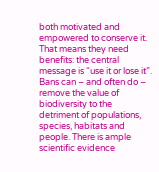both motivated and empowered to conserve it. That means they need benefits: the central message is “use it or lose it”. Bans can – and often do – remove the value of biodiversity to the detriment of populations, species, habitats and people. There is ample scientific evidence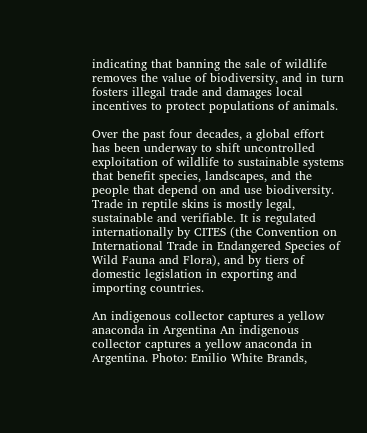indicating that banning the sale of wildlife removes the value of biodiversity, and in turn fosters illegal trade and damages local incentives to protect populations of animals.

Over the past four decades, a global effort has been underway to shift uncontrolled exploitation of wildlife to sustainable systems that benefit species, landscapes, and the people that depend on and use biodiversity. Trade in reptile skins is mostly legal, sustainable and verifiable. It is regulated internationally by CITES (the Convention on International Trade in Endangered Species of Wild Fauna and Flora), and by tiers of domestic legislation in exporting and importing countries.

An indigenous collector captures a yellow anaconda in Argentina An indigenous collector captures a yellow anaconda in Argentina. Photo: Emilio White Brands,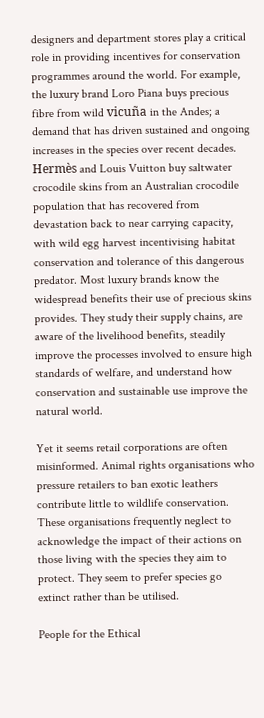designers and department stores play a critical role in providing incentives for conservation programmes around the world. For example, the luxury brand Loro Piana buys precious fibre from wild vicuña in the Andes; a demand that has driven sustained and ongoing increases in the species over recent decades. Hermès and Louis Vuitton buy saltwater crocodile skins from an Australian crocodile population that has recovered from devastation back to near carrying capacity, with wild egg harvest incentivising habitat conservation and tolerance of this dangerous predator. Most luxury brands know the widespread benefits their use of precious skins provides. They study their supply chains, are aware of the livelihood benefits, steadily improve the processes involved to ensure high standards of welfare, and understand how conservation and sustainable use improve the natural world.

Yet it seems retail corporations are often misinformed. Animal rights organisations who pressure retailers to ban exotic leathers contribute little to wildlife conservation. These organisations frequently neglect to acknowledge the impact of their actions on those living with the species they aim to protect. They seem to prefer species go extinct rather than be utilised.

People for the Ethical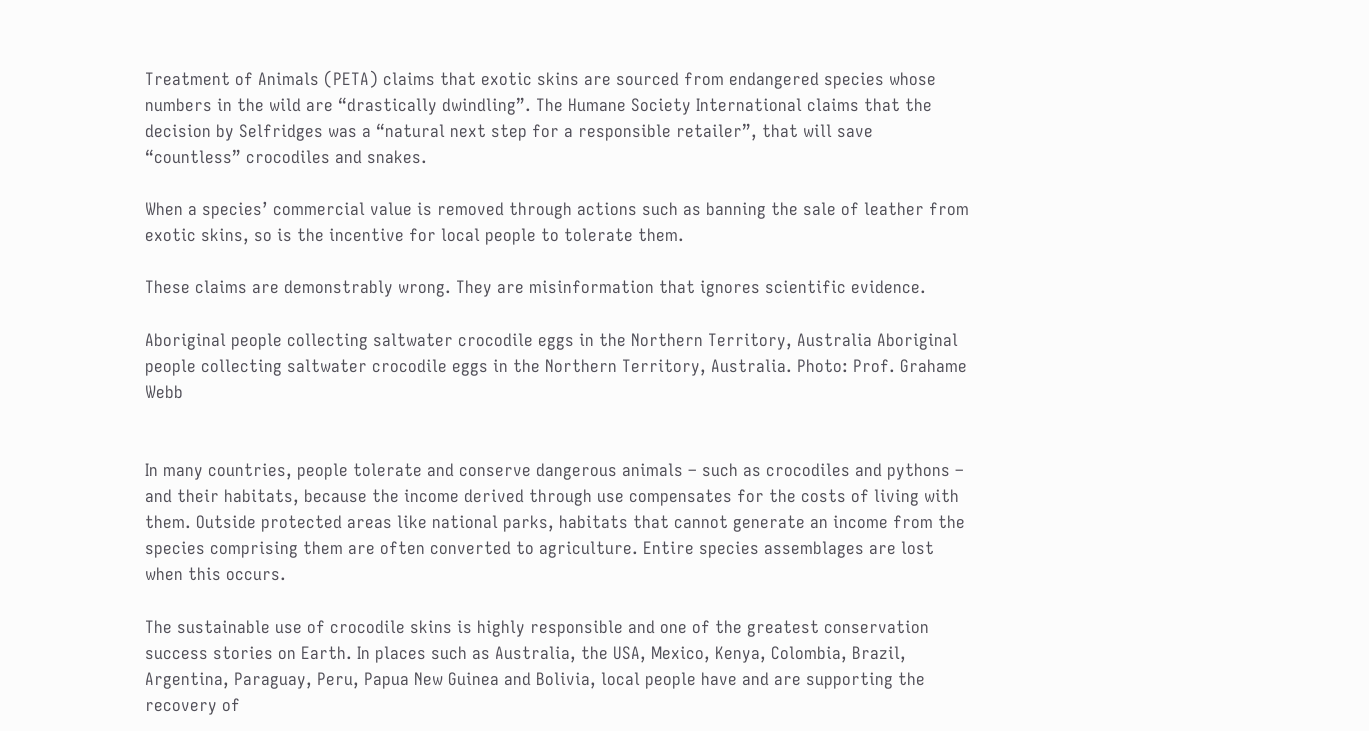Treatment of Animals (PETA) claims that exotic skins are sourced from endangered species whose numbers in the wild are “drastically dwindling”. The Humane Society International claims that the decision by Selfridges was a “natural next step for a responsible retailer”, that will save “countless” crocodiles and snakes.

When a species’ commercial value is removed through actions such as banning the sale of leather from exotic skins, so is the incentive for local people to tolerate them.

These claims are demonstrably wrong. They are misinformation that ignores scientific evidence.

Aboriginal people collecting saltwater crocodile eggs in the Northern Territory, Australia Aboriginal people collecting saltwater crocodile eggs in the Northern Territory, Australia. Photo: Prof. Grahame Webb


In many countries, people tolerate and conserve dangerous animals – such as crocodiles and pythons – and their habitats, because the income derived through use compensates for the costs of living with them. Outside protected areas like national parks, habitats that cannot generate an income from the species comprising them are often converted to agriculture. Entire species assemblages are lost when this occurs.

The sustainable use of crocodile skins is highly responsible and one of the greatest conservation success stories on Earth. In places such as Australia, the USA, Mexico, Kenya, Colombia, Brazil, Argentina, Paraguay, Peru, Papua New Guinea and Bolivia, local people have and are supporting the recovery of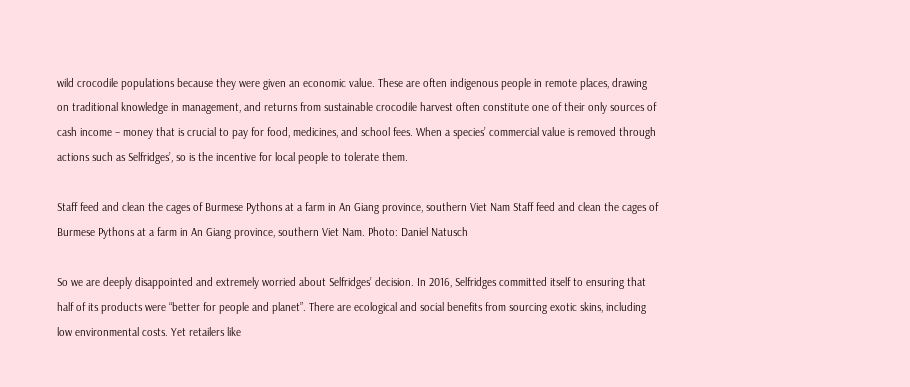wild crocodile populations because they were given an economic value. These are often indigenous people in remote places, drawing on traditional knowledge in management, and returns from sustainable crocodile harvest often constitute one of their only sources of cash income – money that is crucial to pay for food, medicines, and school fees. When a species’ commercial value is removed through actions such as Selfridges’, so is the incentive for local people to tolerate them.

Staff feed and clean the cages of Burmese Pythons at a farm in An Giang province, southern Viet Nam Staff feed and clean the cages of Burmese Pythons at a farm in An Giang province, southern Viet Nam. Photo: Daniel Natusch

So we are deeply disappointed and extremely worried about Selfridges’ decision. In 2016, Selfridges committed itself to ensuring that half of its products were “better for people and planet”. There are ecological and social benefits from sourcing exotic skins, including low environmental costs. Yet retailers like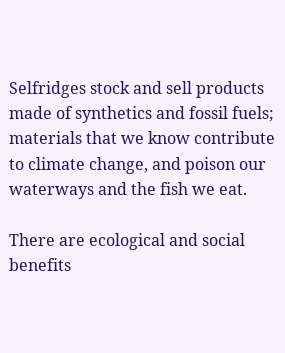Selfridges stock and sell products made of synthetics and fossil fuels; materials that we know contribute to climate change, and poison our waterways and the fish we eat.

There are ecological and social benefits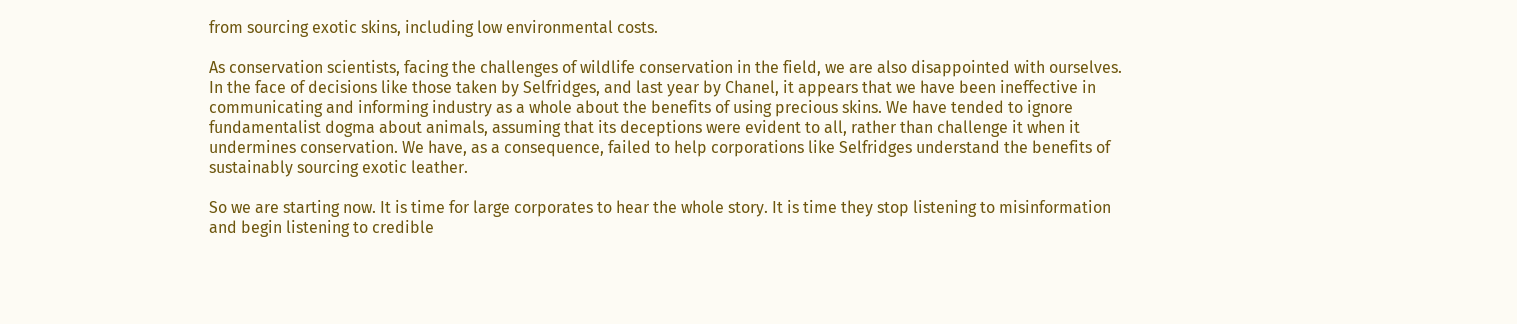from sourcing exotic skins, including low environmental costs.

As conservation scientists, facing the challenges of wildlife conservation in the field, we are also disappointed with ourselves. In the face of decisions like those taken by Selfridges, and last year by Chanel, it appears that we have been ineffective in communicating and informing industry as a whole about the benefits of using precious skins. We have tended to ignore fundamentalist dogma about animals, assuming that its deceptions were evident to all, rather than challenge it when it undermines conservation. We have, as a consequence, failed to help corporations like Selfridges understand the benefits of sustainably sourcing exotic leather.

So we are starting now. It is time for large corporates to hear the whole story. It is time they stop listening to misinformation and begin listening to credible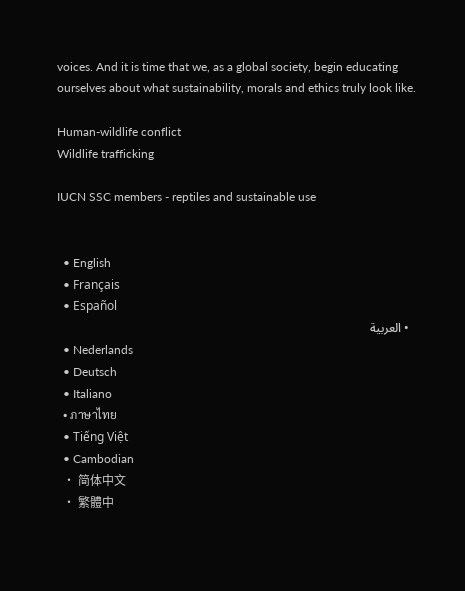voices. And it is time that we, as a global society, begin educating ourselves about what sustainability, morals and ethics truly look like.

Human-wildlife conflict
Wildlife trafficking

IUCN SSC members - reptiles and sustainable use


  • English
  • Français
  • Español
  • العربية
  • Nederlands
  • Deutsch
  • Italiano
  • ภาษาไทย
  • Tiếng Việt
  • Cambodian
  • 简体中文
  • 繁體中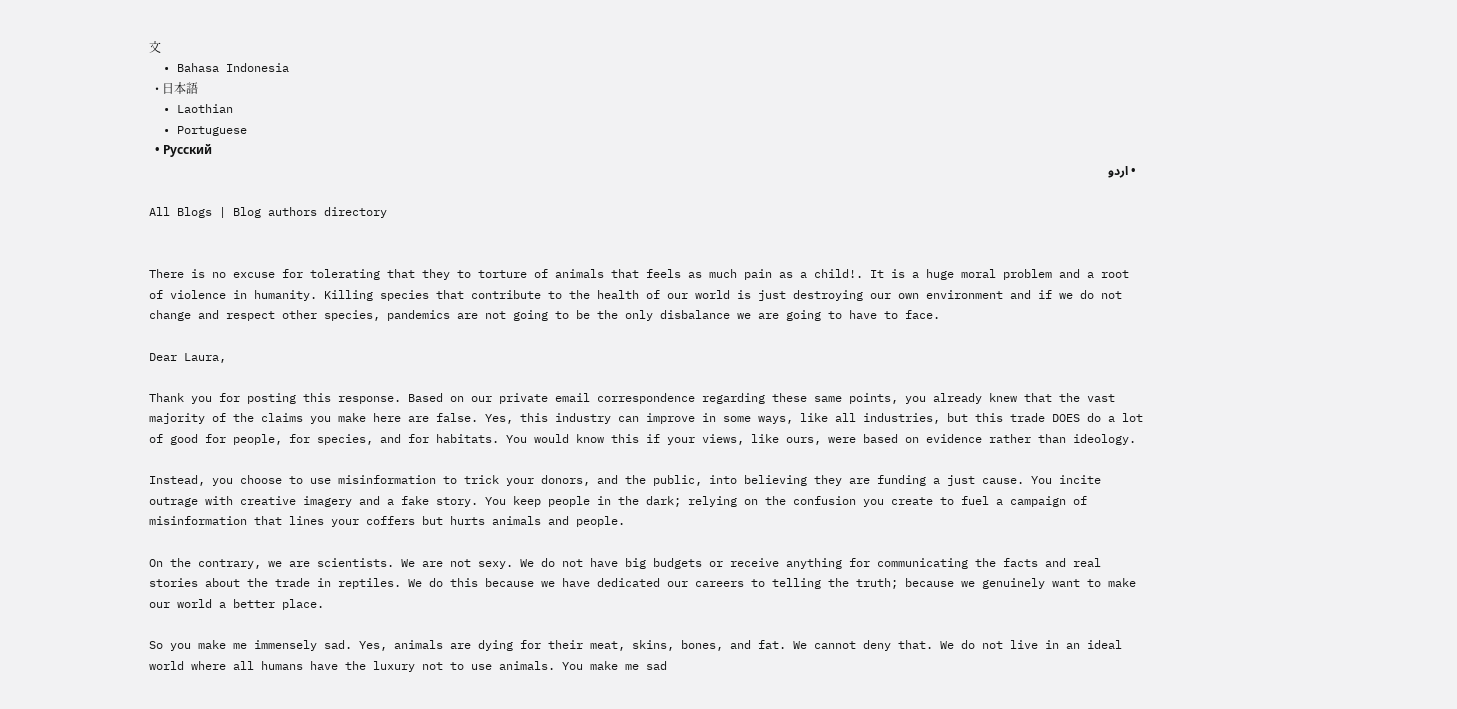文
  • Bahasa Indonesia
  • 日本語
  • Laothian
  • Portuguese
  • Русский
  • اردو

All Blogs | Blog authors directory


There is no excuse for tolerating that they to torture of animals that feels as much pain as a child!. It is a huge moral problem and a root of violence in humanity. Killing species that contribute to the health of our world is just destroying our own environment and if we do not change and respect other species, pandemics are not going to be the only disbalance we are going to have to face.

Dear Laura,

Thank you for posting this response. Based on our private email correspondence regarding these same points, you already knew that the vast majority of the claims you make here are false. Yes, this industry can improve in some ways, like all industries, but this trade DOES do a lot of good for people, for species, and for habitats. You would know this if your views, like ours, were based on evidence rather than ideology.

Instead, you choose to use misinformation to trick your donors, and the public, into believing they are funding a just cause. You incite outrage with creative imagery and a fake story. You keep people in the dark; relying on the confusion you create to fuel a campaign of misinformation that lines your coffers but hurts animals and people.

On the contrary, we are scientists. We are not sexy. We do not have big budgets or receive anything for communicating the facts and real stories about the trade in reptiles. We do this because we have dedicated our careers to telling the truth; because we genuinely want to make our world a better place.

So you make me immensely sad. Yes, animals are dying for their meat, skins, bones, and fat. We cannot deny that. We do not live in an ideal world where all humans have the luxury not to use animals. You make me sad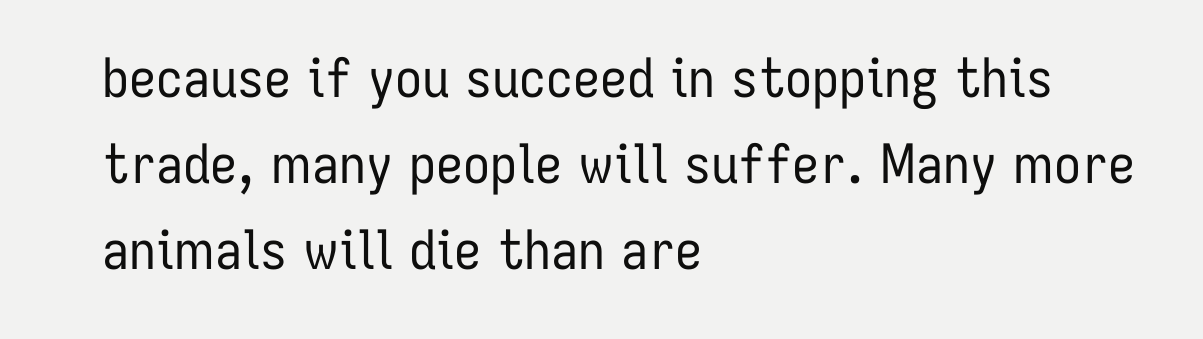because if you succeed in stopping this trade, many people will suffer. Many more animals will die than are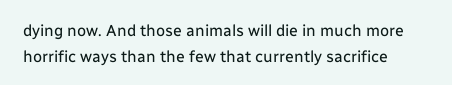dying now. And those animals will die in much more horrific ways than the few that currently sacrifice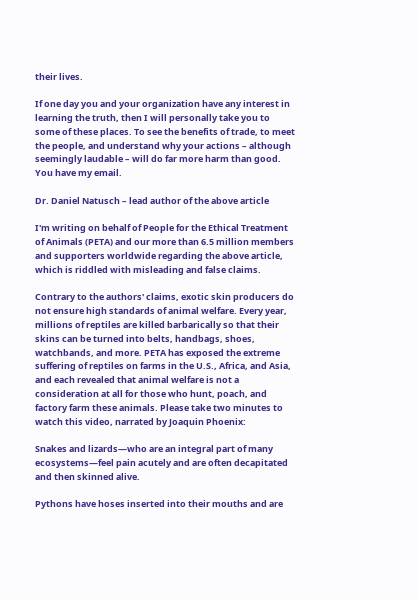their lives.

If one day you and your organization have any interest in learning the truth, then I will personally take you to some of these places. To see the benefits of trade, to meet the people, and understand why your actions – although seemingly laudable – will do far more harm than good. You have my email.

Dr. Daniel Natusch – lead author of the above article

I'm writing on behalf of People for the Ethical Treatment of Animals (PETA) and our more than 6.5 million members and supporters worldwide regarding the above article, which is riddled with misleading and false claims.

Contrary to the authors' claims, exotic skin producers do not ensure high standards of animal welfare. Every year, millions of reptiles are killed barbarically so that their skins can be turned into belts, handbags, shoes, watchbands, and more. PETA has exposed the extreme suffering of reptiles on farms in the U.S., Africa, and Asia, and each revealed that animal welfare is not a consideration at all for those who hunt, poach, and factory farm these animals. Please take two minutes to watch this video, narrated by Joaquin Phoenix:

Snakes and lizards—who are an integral part of many ecosystems—feel pain acutely and are often decapitated and then skinned alive.

Pythons have hoses inserted into their mouths and are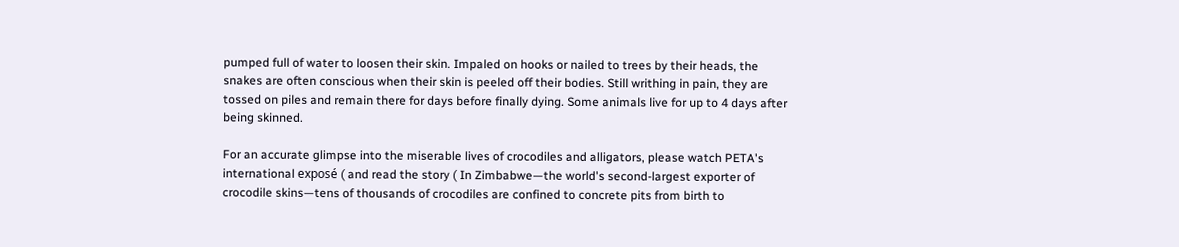pumped full of water to loosen their skin. Impaled on hooks or nailed to trees by their heads, the snakes are often conscious when their skin is peeled off their bodies. Still writhing in pain, they are tossed on piles and remain there for days before finally dying. Some animals live for up to 4 days after being skinned.

For an accurate glimpse into the miserable lives of crocodiles and alligators, please watch PETA's international exposé ( and read the story ( In Zimbabwe—the world's second-largest exporter of crocodile skins—tens of thousands of crocodiles are confined to concrete pits from birth to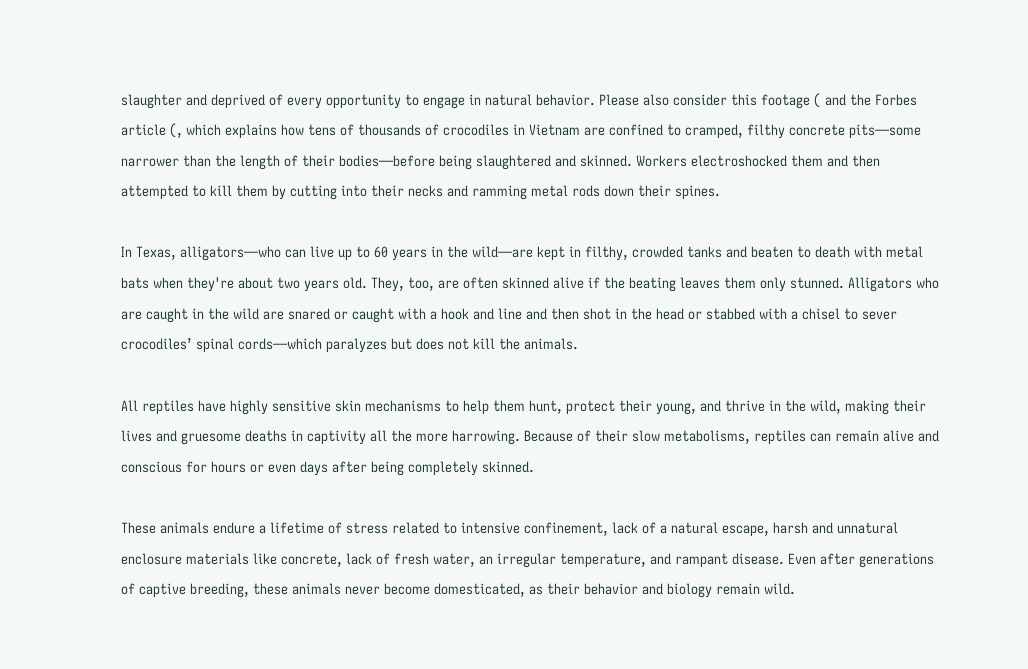slaughter and deprived of every opportunity to engage in natural behavior. Please also consider this footage ( and the Forbes article (, which explains how tens of thousands of crocodiles in Vietnam are confined to cramped, filthy concrete pits—some narrower than the length of their bodies—before being slaughtered and skinned. Workers electroshocked them and then attempted to kill them by cutting into their necks and ramming metal rods down their spines.

In Texas, alligators—who can live up to 60 years in the wild—are kept in filthy, crowded tanks and beaten to death with metal bats when they're about two years old. They, too, are often skinned alive if the beating leaves them only stunned. Alligators who are caught in the wild are snared or caught with a hook and line and then shot in the head or stabbed with a chisel to sever crocodiles’ spinal cords—which paralyzes but does not kill the animals.

All reptiles have highly sensitive skin mechanisms to help them hunt, protect their young, and thrive in the wild, making their lives and gruesome deaths in captivity all the more harrowing. Because of their slow metabolisms, reptiles can remain alive and conscious for hours or even days after being completely skinned.

These animals endure a lifetime of stress related to intensive confinement, lack of a natural escape, harsh and unnatural enclosure materials like concrete, lack of fresh water, an irregular temperature, and rampant disease. Even after generations of captive breeding, these animals never become domesticated, as their behavior and biology remain wild.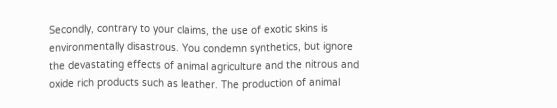Secondly, contrary to your claims, the use of exotic skins is environmentally disastrous. You condemn synthetics, but ignore the devastating effects of animal agriculture and the nitrous and oxide rich products such as leather. The production of animal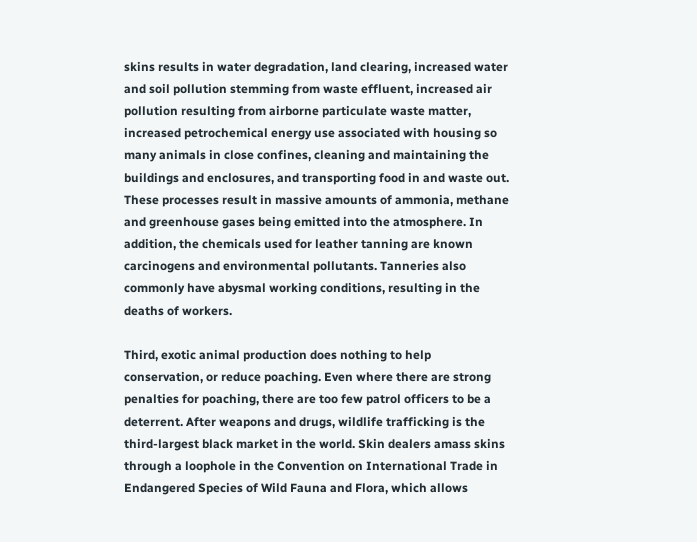skins results in water degradation, land clearing, increased water and soil pollution stemming from waste effluent, increased air pollution resulting from airborne particulate waste matter, increased petrochemical energy use associated with housing so many animals in close confines, cleaning and maintaining the buildings and enclosures, and transporting food in and waste out. These processes result in massive amounts of ammonia, methane and greenhouse gases being emitted into the atmosphere. In addition, the chemicals used for leather tanning are known carcinogens and environmental pollutants. Tanneries also commonly have abysmal working conditions, resulting in the deaths of workers.

Third, exotic animal production does nothing to help conservation, or reduce poaching. Even where there are strong penalties for poaching, there are too few patrol officers to be a deterrent. After weapons and drugs, wildlife trafficking is the third-largest black market in the world. Skin dealers amass skins through a loophole in the Convention on International Trade in Endangered Species of Wild Fauna and Flora, which allows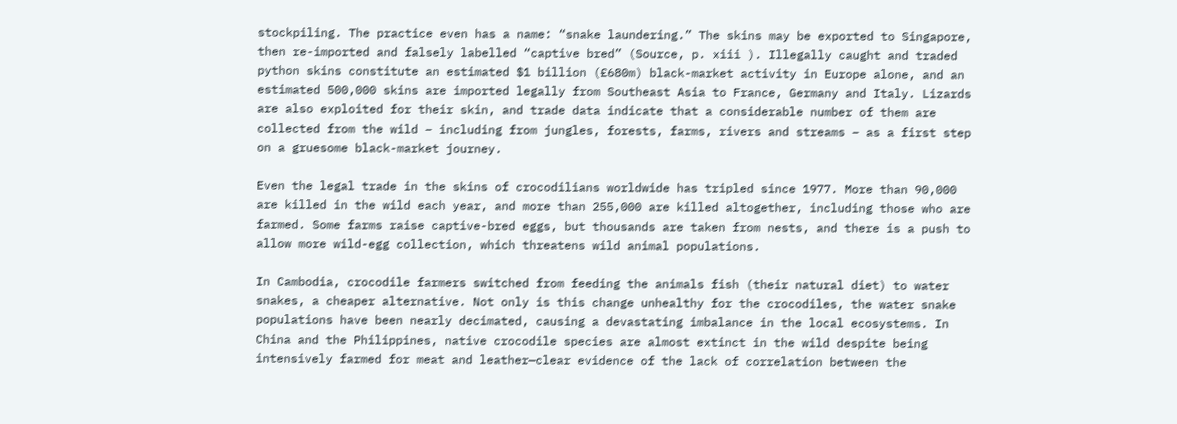stockpiling. The practice even has a name: “snake laundering.” The skins may be exported to Singapore, then re-imported and falsely labelled “captive bred” (Source, p. xiii ). Illegally caught and traded python skins constitute an estimated $1 billion (£680m) black-market activity in Europe alone, and an estimated 500,000 skins are imported legally from Southeast Asia to France, Germany and Italy. Lizards are also exploited for their skin, and trade data indicate that a considerable number of them are collected from the wild – including from jungles, forests, farms, rivers and streams – as a first step on a gruesome black-market journey.

Even the legal trade in the skins of crocodilians worldwide has tripled since 1977. More than 90,000 are killed in the wild each year, and more than 255,000 are killed altogether, including those who are farmed. Some farms raise captive-bred eggs, but thousands are taken from nests, and there is a push to allow more wild-egg collection, which threatens wild animal populations.

In Cambodia, crocodile farmers switched from feeding the animals fish (their natural diet) to water snakes, a cheaper alternative. Not only is this change unhealthy for the crocodiles, the water snake populations have been nearly decimated, causing a devastating imbalance in the local ecosystems. In China and the Philippines, native crocodile species are almost extinct in the wild despite being intensively farmed for meat and leather—clear evidence of the lack of correlation between the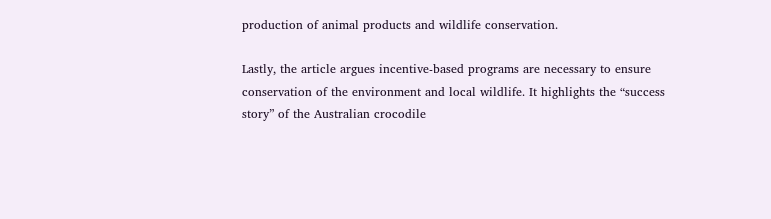production of animal products and wildlife conservation.

Lastly, the article argues incentive-based programs are necessary to ensure conservation of the environment and local wildlife. It highlights the “success story” of the Australian crocodile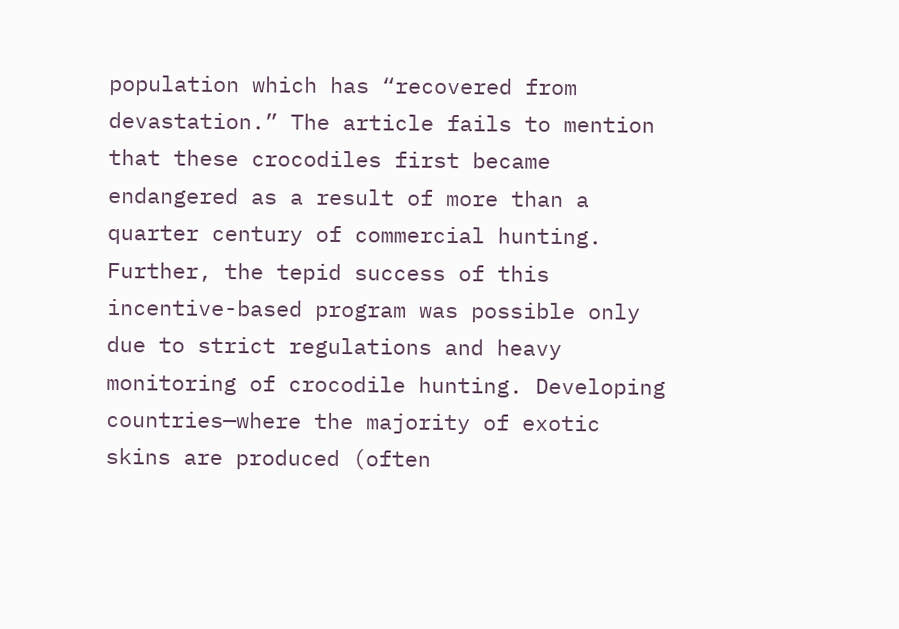population which has “recovered from devastation.” The article fails to mention that these crocodiles first became endangered as a result of more than a quarter century of commercial hunting. Further, the tepid success of this incentive-based program was possible only due to strict regulations and heavy monitoring of crocodile hunting. Developing countries—where the majority of exotic skins are produced (often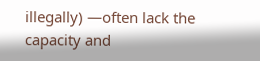illegally) —often lack the capacity and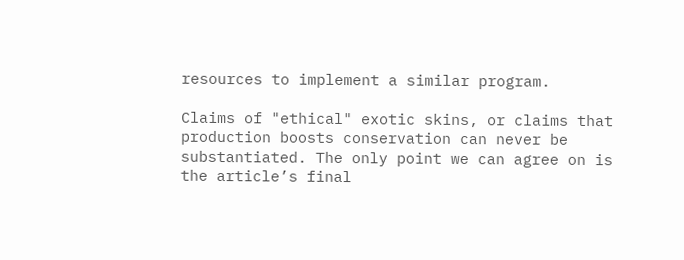resources to implement a similar program.

Claims of "ethical" exotic skins, or claims that production boosts conservation can never be substantiated. The only point we can agree on is the article’s final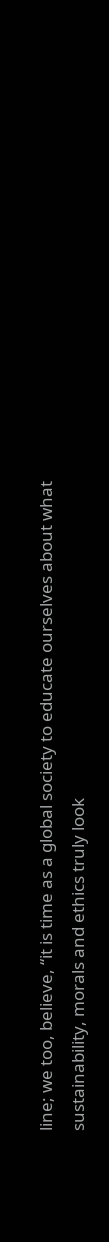line; we too, believe, “it is time as a global society to educate ourselves about what sustainability, morals and ethics truly look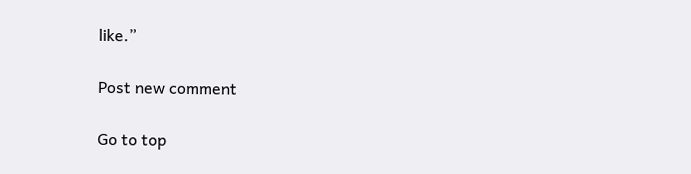like.”

Post new comment

Go to top